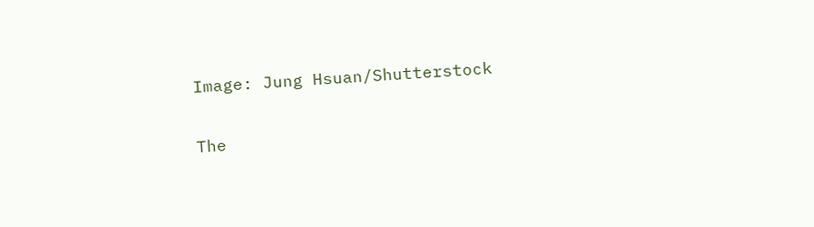Image: Jung Hsuan/Shutterstock

The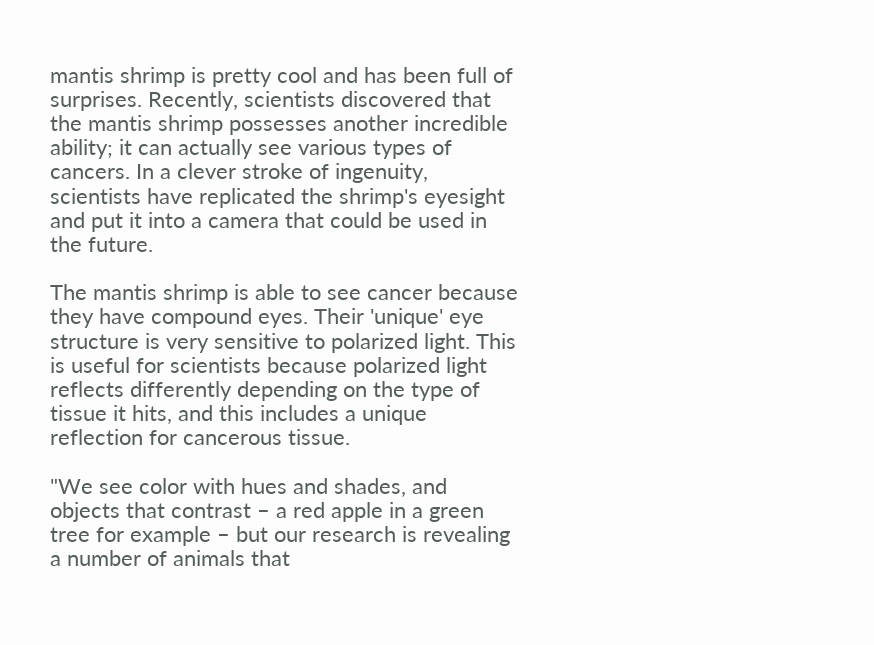mantis shrimp is pretty cool and has been full of surprises. Recently, scientists discovered that the mantis shrimp possesses another incredible ability; it can actually see various types of cancers. In a clever stroke of ingenuity, scientists have replicated the shrimp's eyesight and put it into a camera that could be used in the future.

The mantis shrimp is able to see cancer because they have compound eyes. Their 'unique' eye structure is very sensitive to polarized light. This is useful for scientists because polarized light reflects differently depending on the type of tissue it hits, and this includes a unique reflection for cancerous tissue.

"We see color with hues and shades, and objects that contrast – a red apple in a green tree for example – but our research is revealing a number of animals that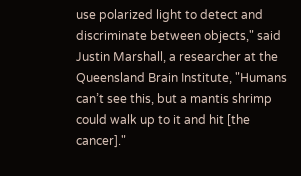use polarized light to detect and discriminate between objects," said Justin Marshall, a researcher at the Queensland Brain Institute, "Humans can’t see this, but a mantis shrimp could walk up to it and hit [the cancer]."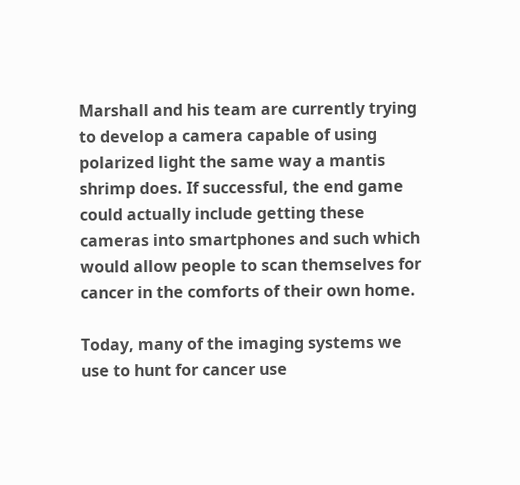Marshall and his team are currently trying to develop a camera capable of using polarized light the same way a mantis shrimp does. If successful, the end game could actually include getting these cameras into smartphones and such which would allow people to scan themselves for cancer in the comforts of their own home.

Today, many of the imaging systems we use to hunt for cancer use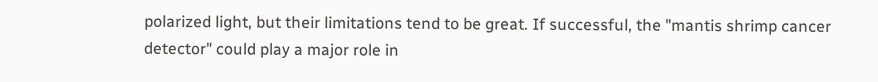polarized light, but their limitations tend to be great. If successful, the "mantis shrimp cancer detector" could play a major role in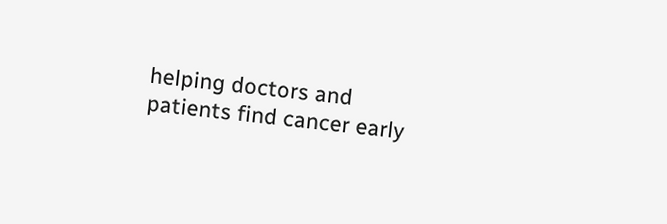helping doctors and patients find cancer early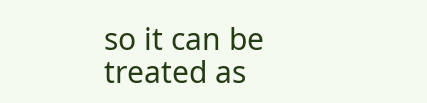so it can be treated as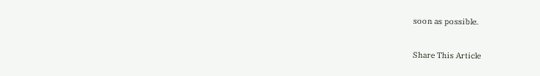soon as possible.

Share This Article